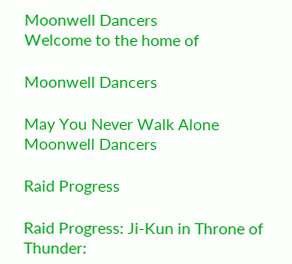Moonwell Dancers
Welcome to the home of

Moonwell Dancers

May You Never Walk Alone
Moonwell Dancers

Raid Progress

Raid Progress: Ji-Kun in Throne of Thunder: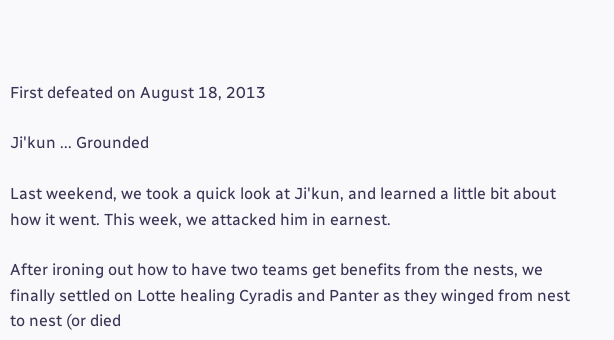First defeated on August 18, 2013

Ji'kun ... Grounded

Last weekend, we took a quick look at Ji'kun, and learned a little bit about how it went. This week, we attacked him in earnest.

After ironing out how to have two teams get benefits from the nests, we finally settled on Lotte healing Cyradis and Panter as they winged from nest to nest (or died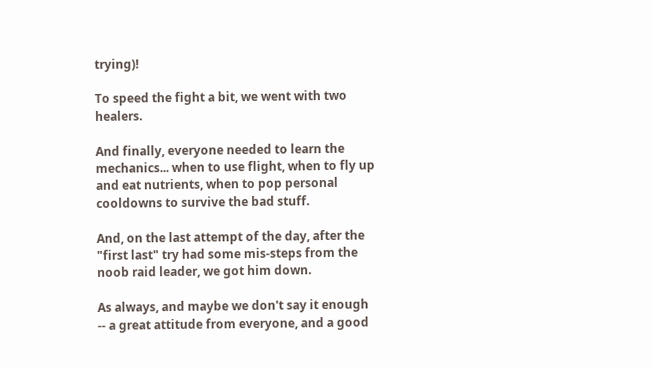trying)!

To speed the fight a bit, we went with two healers.

And finally, everyone needed to learn the mechanics... when to use flight, when to fly up and eat nutrients, when to pop personal cooldowns to survive the bad stuff.

And, on the last attempt of the day, after the "first last" try had some mis-steps from the noob raid leader, we got him down.

As always, and maybe we don't say it enough -- a great attitude from everyone, and a good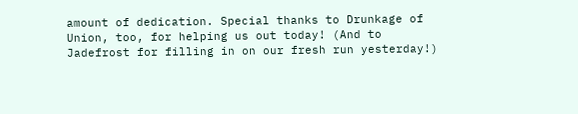amount of dedication. Special thanks to Drunkage of Union, too, for helping us out today! (And to Jadefrost for filling in on our fresh run yesterday!)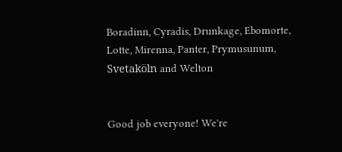Boradinn, Cyradis, Drunkage, Ebomorte, Lotte, Mirenna, Panter, Prymusunum, Svetaköln and Welton


Good job everyone! We're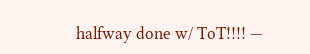halfway done w/ ToT!!!! —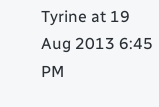Tyrine at 19 Aug 2013 6:45 PM